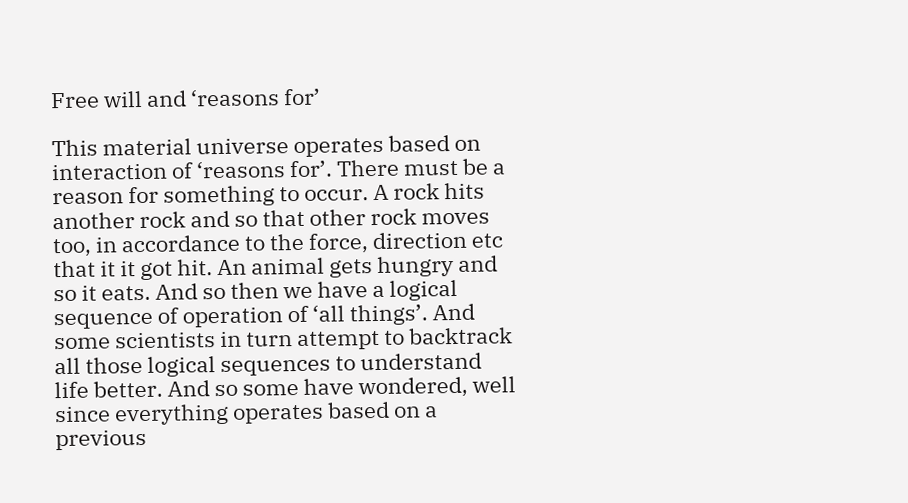Free will and ‘reasons for’

This material universe operates based on interaction of ‘reasons for’. There must be a reason for something to occur. A rock hits another rock and so that other rock moves too, in accordance to the force, direction etc that it it got hit. An animal gets hungry and so it eats. And so then we have a logical sequence of operation of ‘all things’. And some scientists in turn attempt to backtrack all those logical sequences to understand life better. And so some have wondered, well since everything operates based on a previous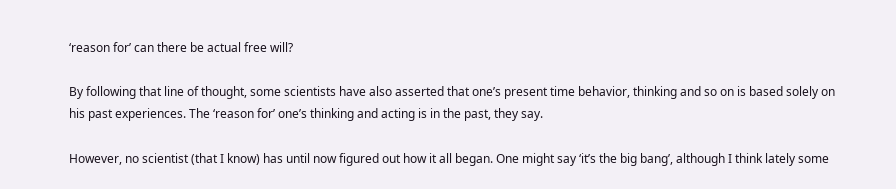‘reason for’ can there be actual free will?

By following that line of thought, some scientists have also asserted that one’s present time behavior, thinking and so on is based solely on his past experiences. The ‘reason for’ one’s thinking and acting is in the past, they say.

However, no scientist (that I know) has until now figured out how it all began. One might say ‘it’s the big bang’, although I think lately some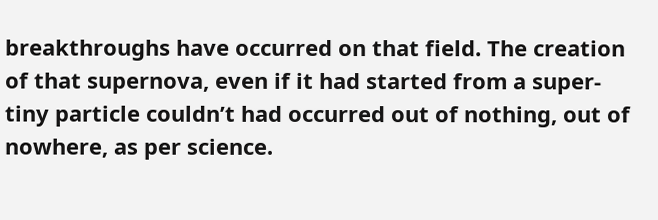breakthroughs have occurred on that field. The creation of that supernova, even if it had started from a super-tiny particle couldn’t had occurred out of nothing, out of nowhere, as per science.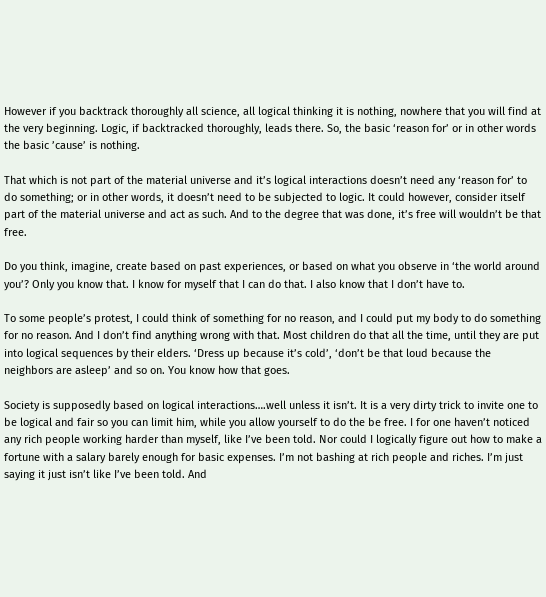However if you backtrack thoroughly all science, all logical thinking it is nothing, nowhere that you will find at the very beginning. Logic, if backtracked thoroughly, leads there. So, the basic ‘reason for’ or in other words the basic ’cause’ is nothing.

That which is not part of the material universe and it’s logical interactions doesn’t need any ‘reason for’ to do something; or in other words, it doesn’t need to be subjected to logic. It could however, consider itself part of the material universe and act as such. And to the degree that was done, it’s free will wouldn’t be that free.

Do you think, imagine, create based on past experiences, or based on what you observe in ‘the world around you’? Only you know that. I know for myself that I can do that. I also know that I don’t have to.

To some people’s protest, I could think of something for no reason, and I could put my body to do something for no reason. And I don’t find anything wrong with that. Most children do that all the time, until they are put into logical sequences by their elders. ‘Dress up because it’s cold’, ‘don’t be that loud because the neighbors are asleep’ and so on. You know how that goes.

Society is supposedly based on logical interactions….well unless it isn’t. It is a very dirty trick to invite one to be logical and fair so you can limit him, while you allow yourself to do the be free. I for one haven’t noticed any rich people working harder than myself, like I’ve been told. Nor could I logically figure out how to make a fortune with a salary barely enough for basic expenses. I’m not bashing at rich people and riches. I’m just saying it just isn’t like I’ve been told. And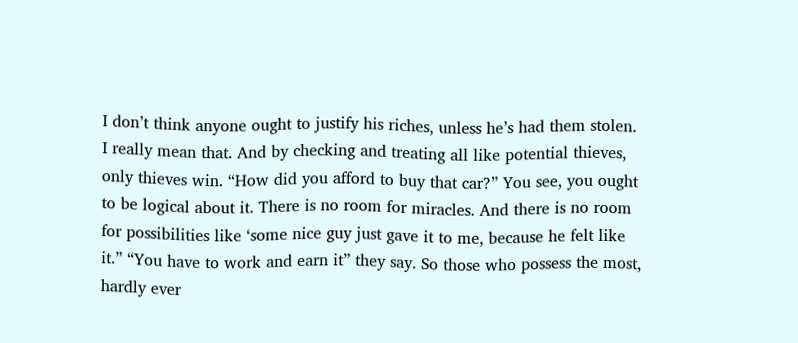I don’t think anyone ought to justify his riches, unless he’s had them stolen. I really mean that. And by checking and treating all like potential thieves, only thieves win. “How did you afford to buy that car?” You see, you ought to be logical about it. There is no room for miracles. And there is no room for possibilities like ‘some nice guy just gave it to me, because he felt like it.” “You have to work and earn it” they say. So those who possess the most, hardly ever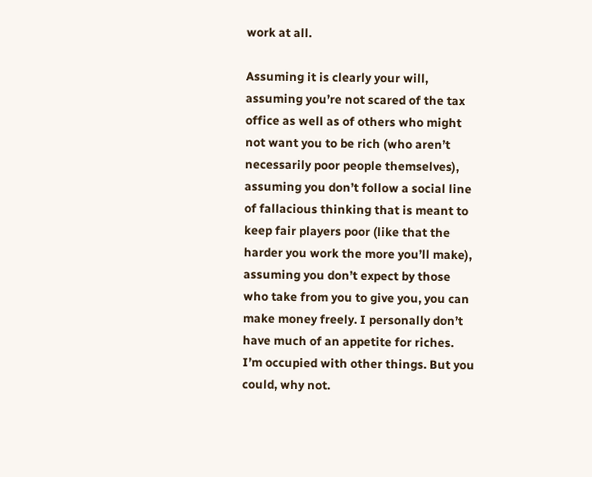work at all.

Assuming it is clearly your will, assuming you’re not scared of the tax office as well as of others who might not want you to be rich (who aren’t necessarily poor people themselves), assuming you don’t follow a social line of fallacious thinking that is meant to keep fair players poor (like that the harder you work the more you’ll make), assuming you don’t expect by those who take from you to give you, you can make money freely. I personally don’t have much of an appetite for riches. I’m occupied with other things. But you could, why not.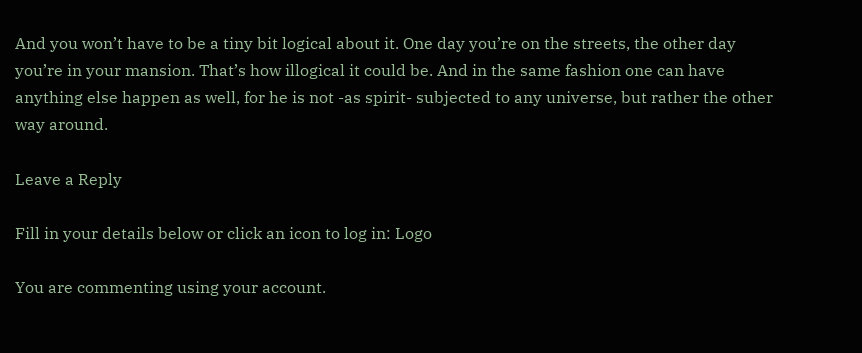And you won’t have to be a tiny bit logical about it. One day you’re on the streets, the other day you’re in your mansion. That’s how illogical it could be. And in the same fashion one can have anything else happen as well, for he is not -as spirit- subjected to any universe, but rather the other way around.

Leave a Reply

Fill in your details below or click an icon to log in: Logo

You are commenting using your account.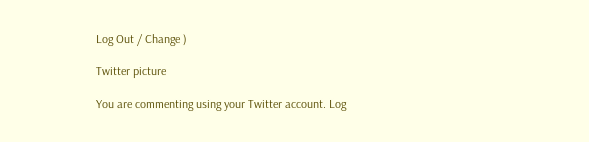Log Out / Change )

Twitter picture

You are commenting using your Twitter account. Log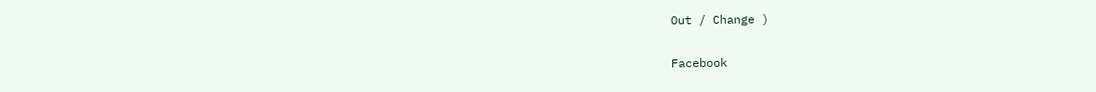Out / Change )

Facebook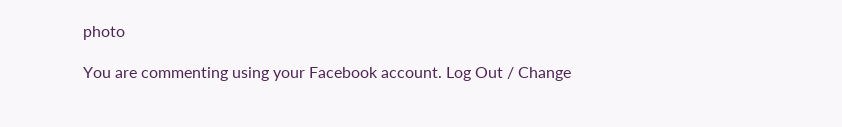photo

You are commenting using your Facebook account. Log Out / Change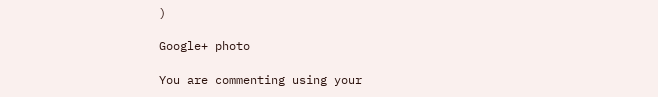)

Google+ photo

You are commenting using your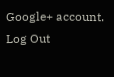Google+ account. Log Out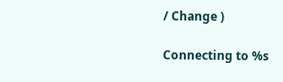/ Change )

Connecting to %s